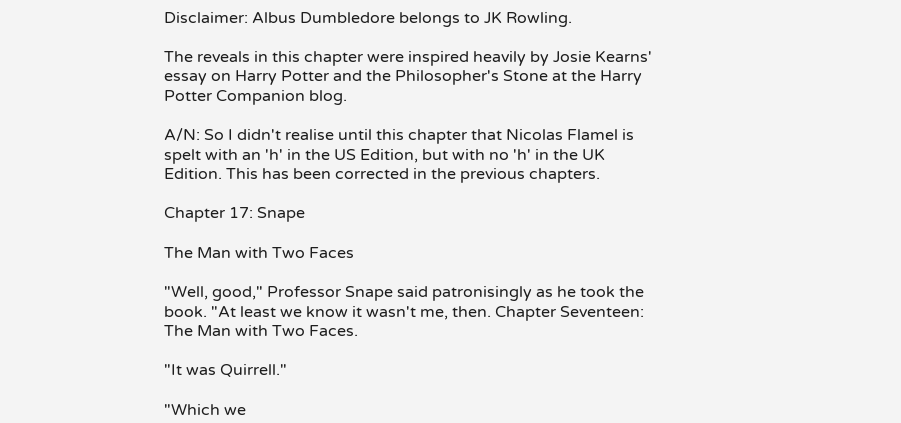Disclaimer: Albus Dumbledore belongs to JK Rowling.

The reveals in this chapter were inspired heavily by Josie Kearns' essay on Harry Potter and the Philosopher's Stone at the Harry Potter Companion blog.

A/N: So I didn't realise until this chapter that Nicolas Flamel is spelt with an 'h' in the US Edition, but with no 'h' in the UK Edition. This has been corrected in the previous chapters.

Chapter 17: Snape

The Man with Two Faces

"Well, good," Professor Snape said patronisingly as he took the book. "At least we know it wasn't me, then. Chapter Seventeen: The Man with Two Faces.

"It was Quirrell."

"Which we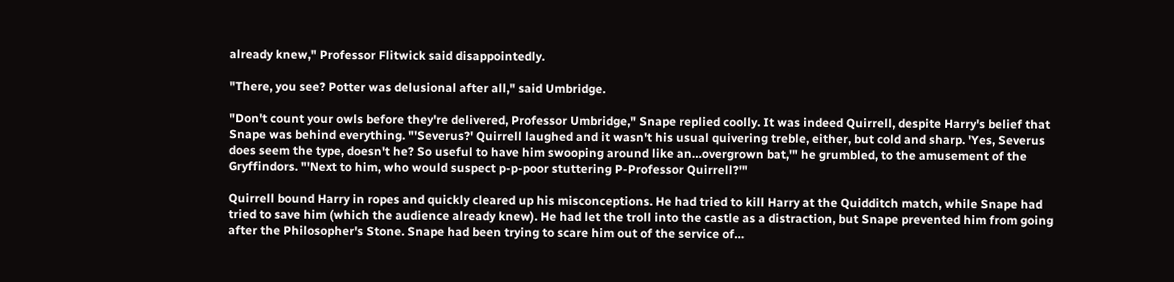already knew," Professor Flitwick said disappointedly.

"There, you see? Potter was delusional after all," said Umbridge.

"Don't count your owls before they're delivered, Professor Umbridge," Snape replied coolly. It was indeed Quirrell, despite Harry's belief that Snape was behind everything. "'Severus?' Quirrell laughed and it wasn't his usual quivering treble, either, but cold and sharp. 'Yes, Severus does seem the type, doesn't he? So useful to have him swooping around like an…overgrown bat,'" he grumbled, to the amusement of the Gryffindors. "'Next to him, who would suspect p-p-poor stuttering P-Professor Quirrell?'"

Quirrell bound Harry in ropes and quickly cleared up his misconceptions. He had tried to kill Harry at the Quidditch match, while Snape had tried to save him (which the audience already knew). He had let the troll into the castle as a distraction, but Snape prevented him from going after the Philosopher's Stone. Snape had been trying to scare him out of the service of…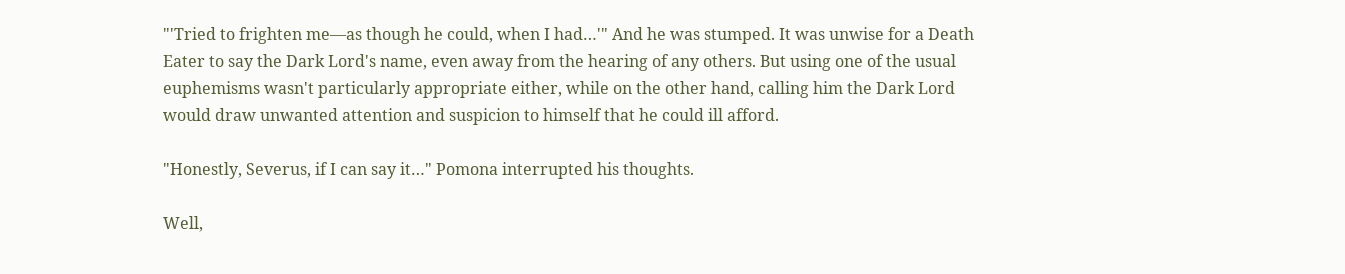"'Tried to frighten me—as though he could, when I had…'" And he was stumped. It was unwise for a Death Eater to say the Dark Lord's name, even away from the hearing of any others. But using one of the usual euphemisms wasn't particularly appropriate either, while on the other hand, calling him the Dark Lord would draw unwanted attention and suspicion to himself that he could ill afford.

"Honestly, Severus, if I can say it…" Pomona interrupted his thoughts.

Well,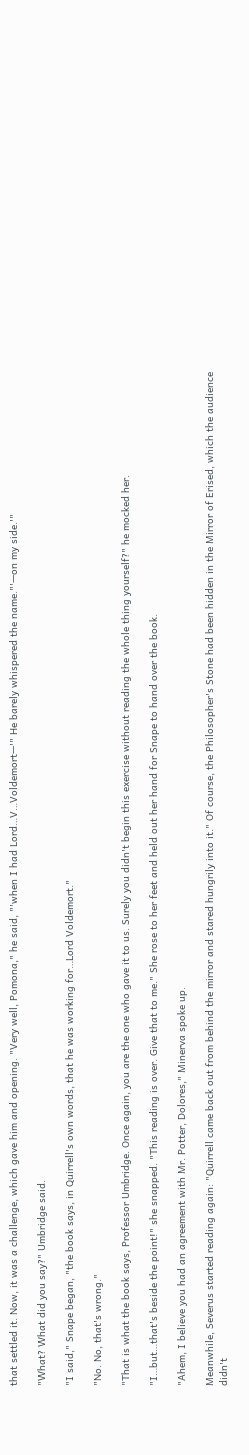that settled it. Now, it was a challenge, which gave him and opening. "Very well, Pomona," he said, "'when I had Lord…V…Voldemort—'" He barely whispered the name."'—on my side.'"

"What? What did you say?" Umbridge said.

"I said," Snape began, "the book says, in Quirrell's own words, that he was working for…Lord Voldemort."

"No. No, that's wrong."

"That is what the book says, Professor Umbridge. Once again, you are the one who gave it to us. Surely you didn't begin this exercise without reading the whole thing yourself?" he mocked her.

"I…but…that's beside the point!" she snapped. "This reading is over. Give that to me." She rose to her feet and held out her hand for Snape to hand over the book.

"Ahem, I believe you had an agreement with Mr. Potter, Dolores," Minerva spoke up.

Meanwhile, Severus started reading again: "Quirrell came back out from behind the mirror and stared hungrily into it." Of course, the Philosopher's Stone had been hidden in the Mirror of Erised, which the audience didn't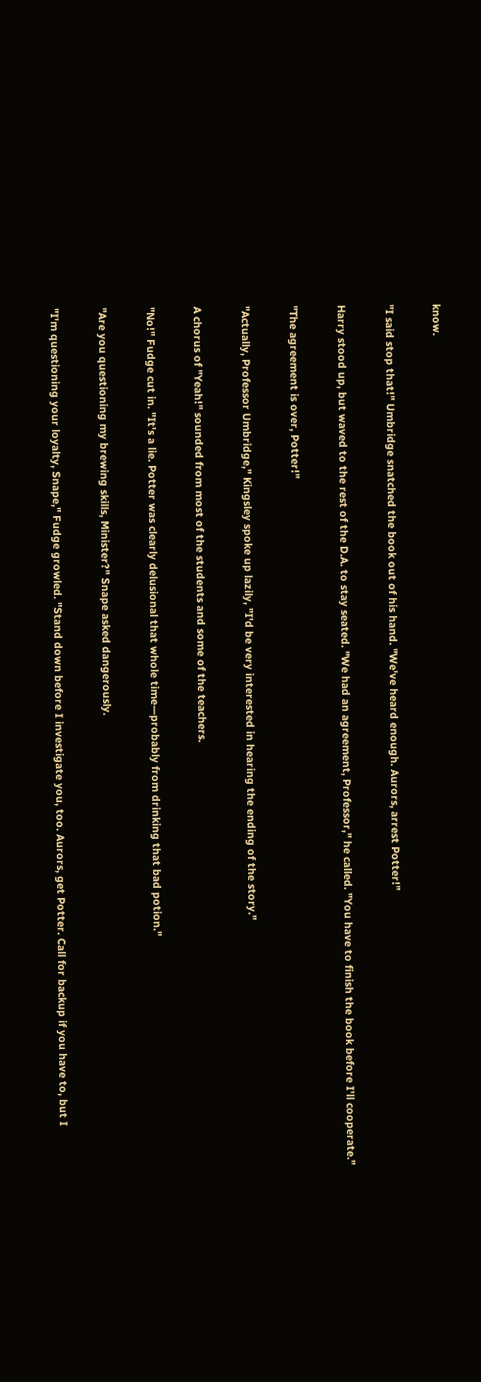know.

"I said stop that!" Umbridge snatched the book out of his hand. "We've heard enough. Aurors, arrest Potter!"

Harry stood up, but waved to the rest of the D.A. to stay seated. "We had an agreement, Professor," he called. "You have to finish the book before I'll cooperate."

"The agreement is over, Potter!"

"Actually, Professor Umbridge," Kingsley spoke up lazily, "I'd be very interested in hearing the ending of the story."

A chorus of "Yeah!" sounded from most of the students and some of the teachers.

"No!" Fudge cut in. "It's a lie. Potter was clearly delusional that whole time—probably from drinking that bad potion."

"Are you questioning my brewing skills, Minister?" Snape asked dangerously.

"I'm questioning your loyalty, Snape," Fudge growled. "Stand down before I investigate you, too. Aurors, get Potter. Call for backup if you have to, but I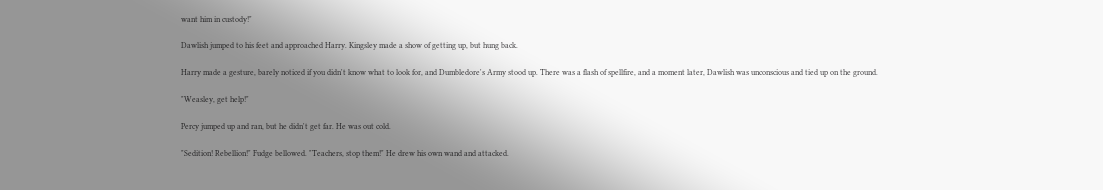want him in custody!"

Dawlish jumped to his feet and approached Harry. Kingsley made a show of getting up, but hung back.

Harry made a gesture, barely noticed if you didn't know what to look for, and Dumbledore's Army stood up. There was a flash of spellfire, and a moment later, Dawlish was unconscious and tied up on the ground.

"Weasley, get help!"

Percy jumped up and ran, but he didn't get far. He was out cold.

"Sedition! Rebellion!" Fudge bellowed. "Teachers, stop them!" He drew his own wand and attacked.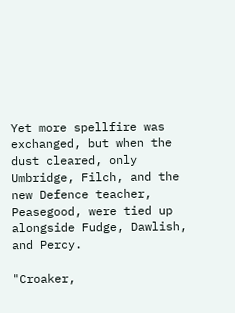Yet more spellfire was exchanged, but when the dust cleared, only Umbridge, Filch, and the new Defence teacher, Peasegood, were tied up alongside Fudge, Dawlish, and Percy.

"Croaker,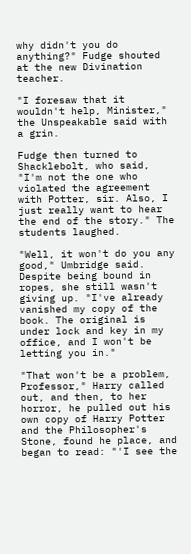why didn't you do anything?" Fudge shouted at the new Divination teacher.

"I foresaw that it wouldn't help, Minister," the Unspeakable said with a grin.

Fudge then turned to Shacklebolt, who said, "I'm not the one who violated the agreement with Potter, sir. Also, I just really want to hear the end of the story." The students laughed.

"Well, it won't do you any good," Umbridge said. Despite being bound in ropes, she still wasn't giving up. "I've already vanished my copy of the book. The original is under lock and key in my office, and I won't be letting you in."

"That won't be a problem, Professor," Harry called out, and then, to her horror, he pulled out his own copy of Harry Potter and the Philosopher's Stone, found he place, and began to read: "'I see the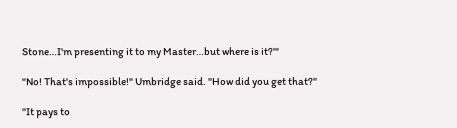Stone…I'm presenting it to my Master…but where is it?'"

"No! That's impossible!" Umbridge said. "How did you get that?"

"It pays to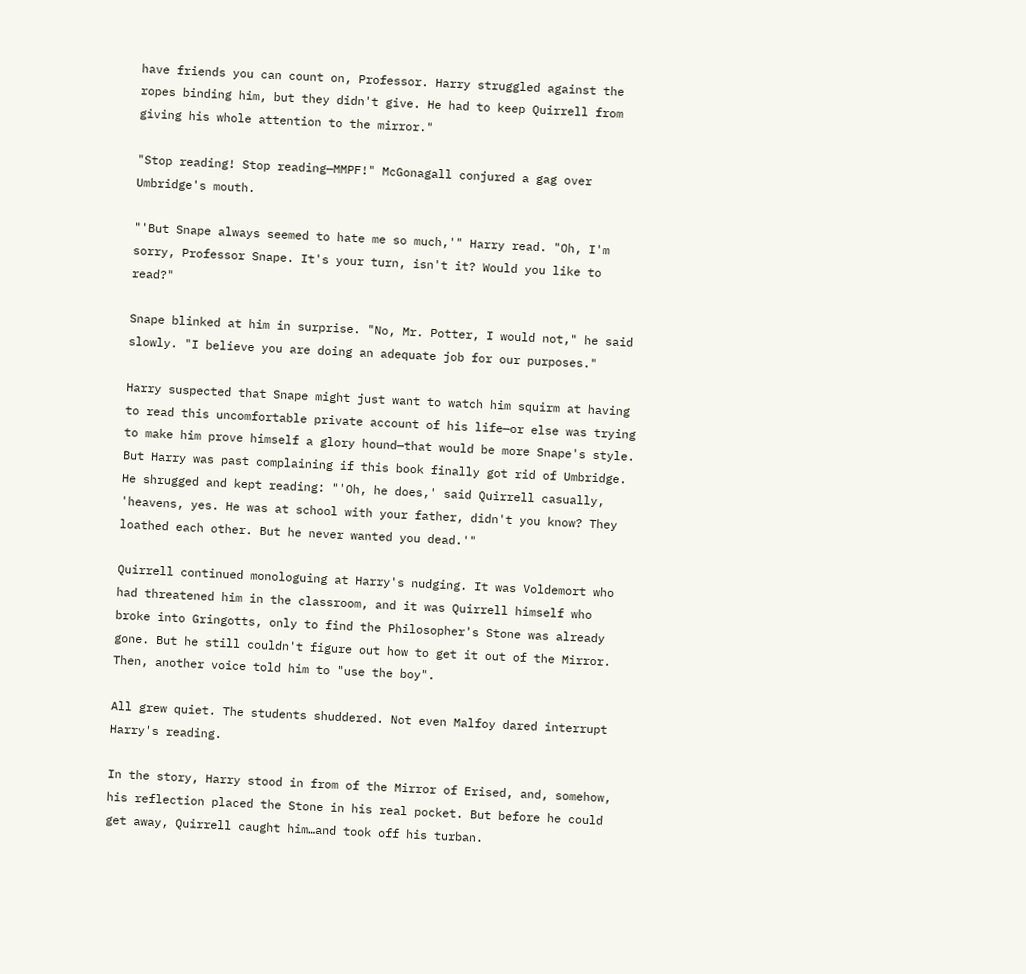have friends you can count on, Professor. Harry struggled against the ropes binding him, but they didn't give. He had to keep Quirrell from giving his whole attention to the mirror."

"Stop reading! Stop reading—MMPF!" McGonagall conjured a gag over Umbridge's mouth.

"'But Snape always seemed to hate me so much,'" Harry read. "Oh, I'm sorry, Professor Snape. It's your turn, isn't it? Would you like to read?"

Snape blinked at him in surprise. "No, Mr. Potter, I would not," he said slowly. "I believe you are doing an adequate job for our purposes."

Harry suspected that Snape might just want to watch him squirm at having to read this uncomfortable private account of his life—or else was trying to make him prove himself a glory hound—that would be more Snape's style. But Harry was past complaining if this book finally got rid of Umbridge. He shrugged and kept reading: "'Oh, he does,' said Quirrell casually, 'heavens, yes. He was at school with your father, didn't you know? They loathed each other. But he never wanted you dead.'"

Quirrell continued monologuing at Harry's nudging. It was Voldemort who had threatened him in the classroom, and it was Quirrell himself who broke into Gringotts, only to find the Philosopher's Stone was already gone. But he still couldn't figure out how to get it out of the Mirror. Then, another voice told him to "use the boy".

All grew quiet. The students shuddered. Not even Malfoy dared interrupt Harry's reading.

In the story, Harry stood in from of the Mirror of Erised, and, somehow, his reflection placed the Stone in his real pocket. But before he could get away, Quirrell caught him…and took off his turban.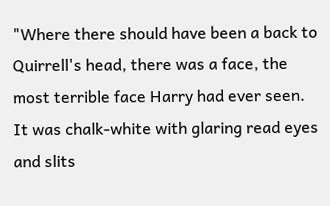"Where there should have been a back to Quirrell's head, there was a face, the most terrible face Harry had ever seen. It was chalk-white with glaring read eyes and slits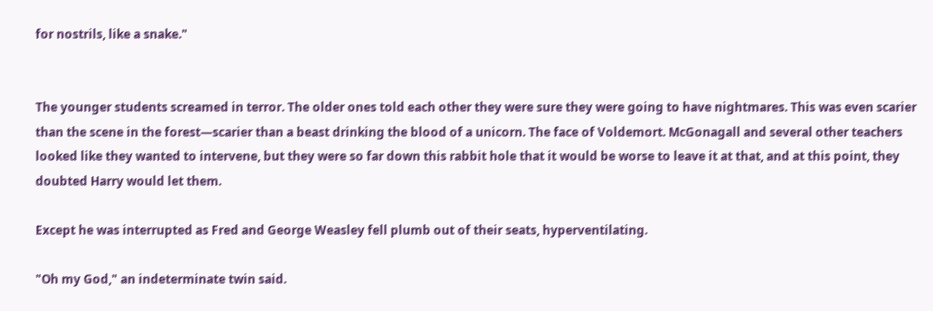for nostrils, like a snake."


The younger students screamed in terror. The older ones told each other they were sure they were going to have nightmares. This was even scarier than the scene in the forest—scarier than a beast drinking the blood of a unicorn. The face of Voldemort. McGonagall and several other teachers looked like they wanted to intervene, but they were so far down this rabbit hole that it would be worse to leave it at that, and at this point, they doubted Harry would let them.

Except he was interrupted as Fred and George Weasley fell plumb out of their seats, hyperventilating.

"Oh my God," an indeterminate twin said.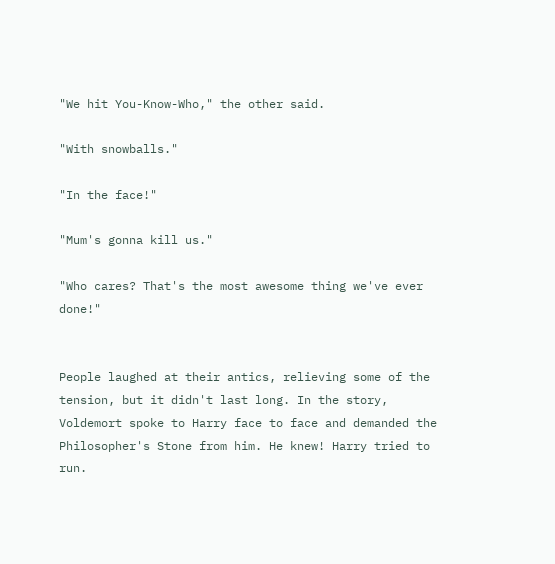"We hit You-Know-Who," the other said.

"With snowballs."

"In the face!"

"Mum's gonna kill us."

"Who cares? That's the most awesome thing we've ever done!"


People laughed at their antics, relieving some of the tension, but it didn't last long. In the story, Voldemort spoke to Harry face to face and demanded the Philosopher's Stone from him. He knew! Harry tried to run.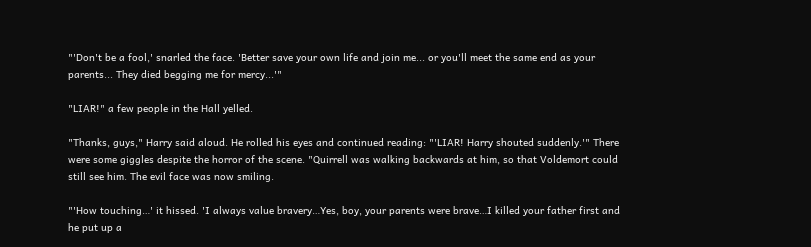"'Don't be a fool,' snarled the face. 'Better save your own life and join me... or you'll meet the same end as your parents... They died begging me for mercy...'"

"LIAR!" a few people in the Hall yelled.

"Thanks, guys," Harry said aloud. He rolled his eyes and continued reading: "'LIAR! Harry shouted suddenly.'" There were some giggles despite the horror of the scene. "Quirrell was walking backwards at him, so that Voldemort could still see him. The evil face was now smiling.

"'How touching…' it hissed. 'I always value bravery…Yes, boy, your parents were brave…I killed your father first and he put up a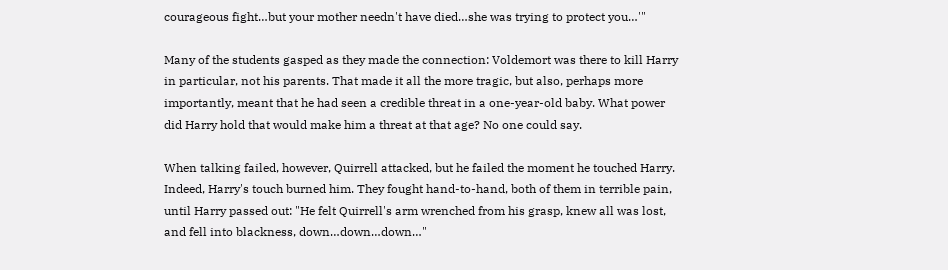courageous fight…but your mother needn't have died…she was trying to protect you…'"

Many of the students gasped as they made the connection: Voldemort was there to kill Harry in particular, not his parents. That made it all the more tragic, but also, perhaps more importantly, meant that he had seen a credible threat in a one-year-old baby. What power did Harry hold that would make him a threat at that age? No one could say.

When talking failed, however, Quirrell attacked, but he failed the moment he touched Harry. Indeed, Harry's touch burned him. They fought hand-to-hand, both of them in terrible pain, until Harry passed out: "He felt Quirrell's arm wrenched from his grasp, knew all was lost, and fell into blackness, down…down…down…"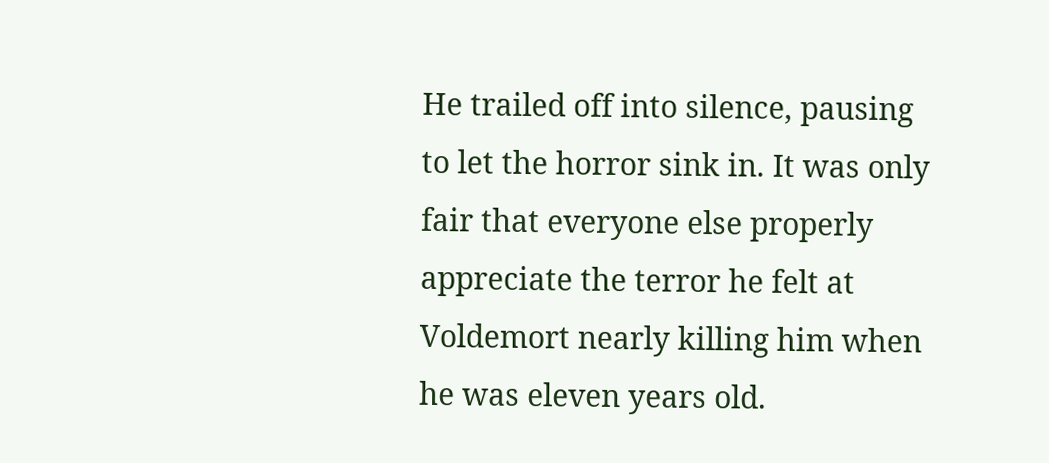He trailed off into silence, pausing to let the horror sink in. It was only fair that everyone else properly appreciate the terror he felt at Voldemort nearly killing him when he was eleven years old.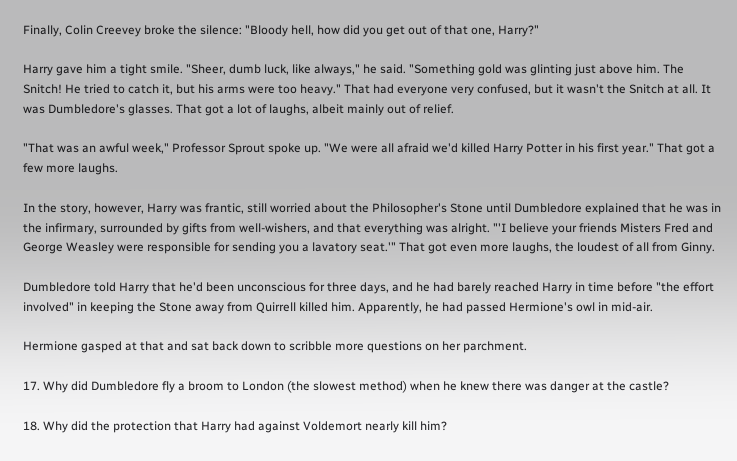Finally, Colin Creevey broke the silence: "Bloody hell, how did you get out of that one, Harry?"

Harry gave him a tight smile. "Sheer, dumb luck, like always," he said. "Something gold was glinting just above him. The Snitch! He tried to catch it, but his arms were too heavy." That had everyone very confused, but it wasn't the Snitch at all. It was Dumbledore's glasses. That got a lot of laughs, albeit mainly out of relief.

"That was an awful week," Professor Sprout spoke up. "We were all afraid we'd killed Harry Potter in his first year." That got a few more laughs.

In the story, however, Harry was frantic, still worried about the Philosopher's Stone until Dumbledore explained that he was in the infirmary, surrounded by gifts from well-wishers, and that everything was alright. "'I believe your friends Misters Fred and George Weasley were responsible for sending you a lavatory seat.'" That got even more laughs, the loudest of all from Ginny.

Dumbledore told Harry that he'd been unconscious for three days, and he had barely reached Harry in time before "the effort involved" in keeping the Stone away from Quirrell killed him. Apparently, he had passed Hermione's owl in mid-air.

Hermione gasped at that and sat back down to scribble more questions on her parchment.

17. Why did Dumbledore fly a broom to London (the slowest method) when he knew there was danger at the castle?

18. Why did the protection that Harry had against Voldemort nearly kill him?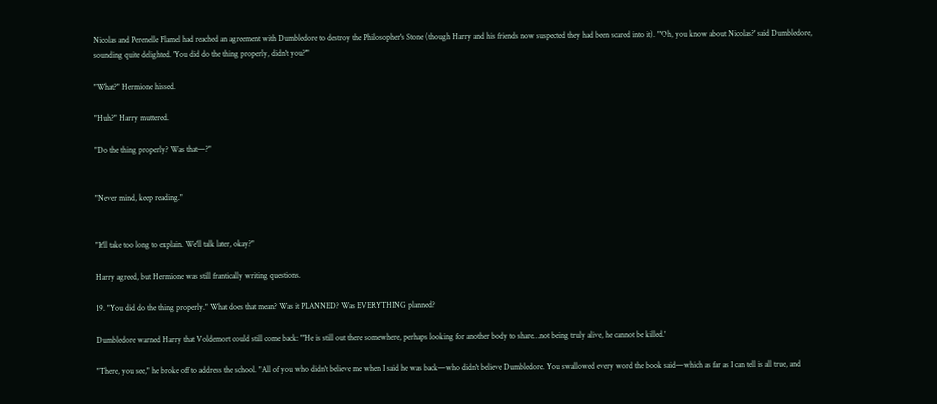Nicolas and Perenelle Flamel had reached an agreement with Dumbledore to destroy the Philosopher's Stone (though Harry and his friends now suspected they had been scared into it). "'Oh, you know about Nicolas?' said Dumbledore, sounding quite delighted. 'You did do the thing properly, didn't you?'"

"What?" Hermione hissed.

"Huh?" Harry muttered.

"Do the thing properly? Was that—?"


"Never mind, keep reading."


"It'll take too long to explain. We'll talk later, okay?"

Harry agreed, but Hermione was still frantically writing questions.

19. "You did do the thing properly." What does that mean? Was it PLANNED? Was EVERYTHING planned?

Dumbledore warned Harry that Voldemort could still come back: "'He is still out there somewhere, perhaps looking for another body to share…not being truly alive, he cannot be killed.'

"There, you see," he broke off to address the school. "All of you who didn't believe me when I said he was back—who didn't believe Dumbledore. You swallowed every word the book said—which as far as I can tell is all true, and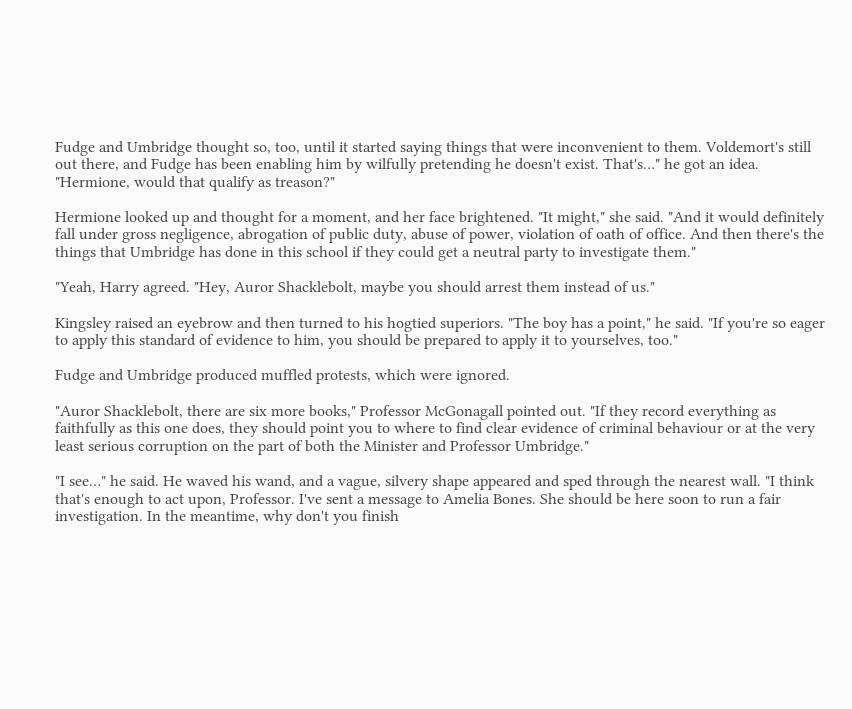Fudge and Umbridge thought so, too, until it started saying things that were inconvenient to them. Voldemort's still out there, and Fudge has been enabling him by wilfully pretending he doesn't exist. That's…" he got an idea. "Hermione, would that qualify as treason?"

Hermione looked up and thought for a moment, and her face brightened. "It might," she said. "And it would definitely fall under gross negligence, abrogation of public duty, abuse of power, violation of oath of office. And then there's the things that Umbridge has done in this school if they could get a neutral party to investigate them."

"Yeah, Harry agreed. "Hey, Auror Shacklebolt, maybe you should arrest them instead of us."

Kingsley raised an eyebrow and then turned to his hogtied superiors. "The boy has a point," he said. "If you're so eager to apply this standard of evidence to him, you should be prepared to apply it to yourselves, too."

Fudge and Umbridge produced muffled protests, which were ignored.

"Auror Shacklebolt, there are six more books," Professor McGonagall pointed out. "If they record everything as faithfully as this one does, they should point you to where to find clear evidence of criminal behaviour or at the very least serious corruption on the part of both the Minister and Professor Umbridge."

"I see…" he said. He waved his wand, and a vague, silvery shape appeared and sped through the nearest wall. "I think that's enough to act upon, Professor. I've sent a message to Amelia Bones. She should be here soon to run a fair investigation. In the meantime, why don't you finish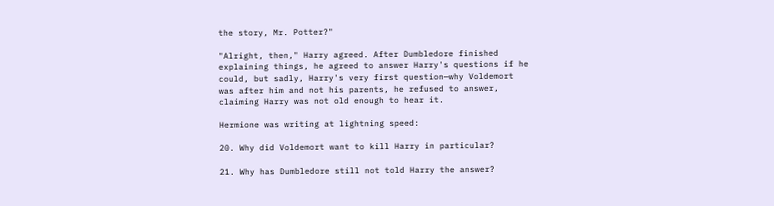the story, Mr. Potter?"

"Alright, then," Harry agreed. After Dumbledore finished explaining things, he agreed to answer Harry's questions if he could, but sadly, Harry's very first question—why Voldemort was after him and not his parents, he refused to answer, claiming Harry was not old enough to hear it.

Hermione was writing at lightning speed:

20. Why did Voldemort want to kill Harry in particular?

21. Why has Dumbledore still not told Harry the answer?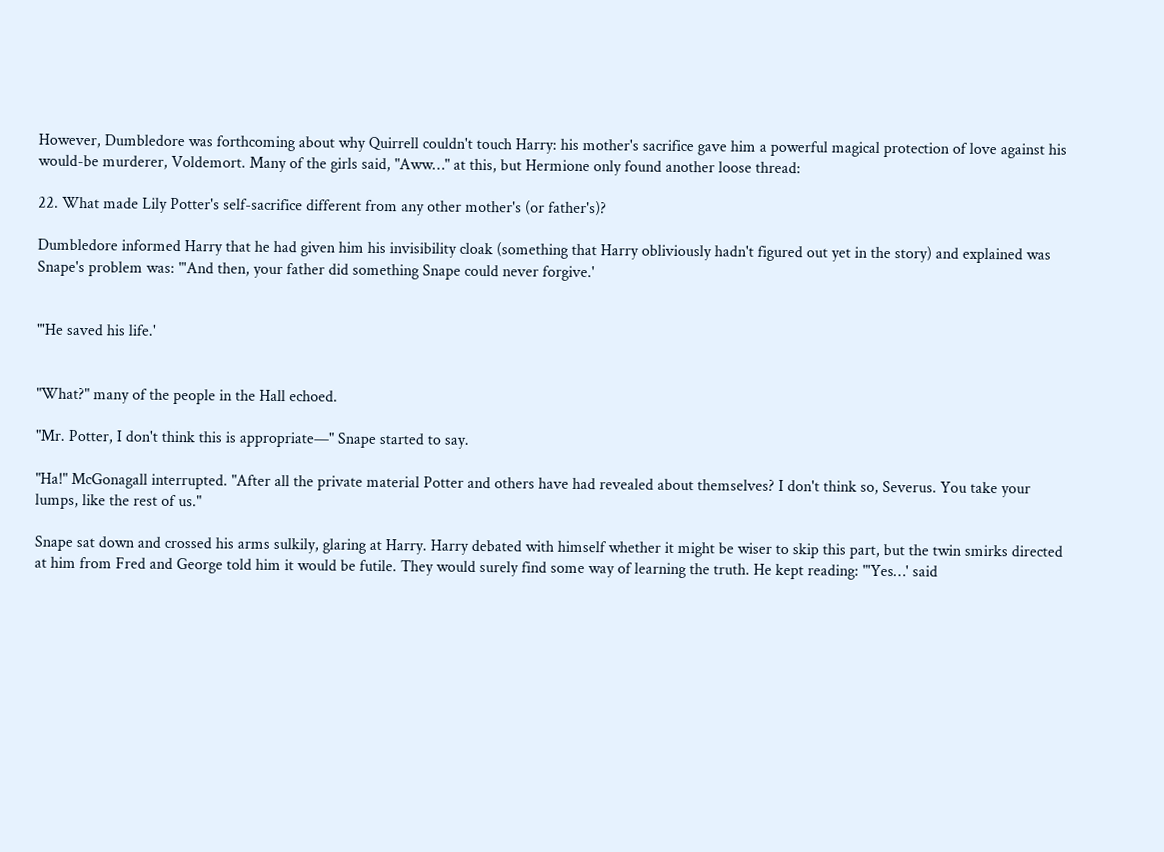However, Dumbledore was forthcoming about why Quirrell couldn't touch Harry: his mother's sacrifice gave him a powerful magical protection of love against his would-be murderer, Voldemort. Many of the girls said, "Aww…" at this, but Hermione only found another loose thread:

22. What made Lily Potter's self-sacrifice different from any other mother's (or father's)?

Dumbledore informed Harry that he had given him his invisibility cloak (something that Harry obliviously hadn't figured out yet in the story) and explained was Snape's problem was: "'And then, your father did something Snape could never forgive.'


"'He saved his life.'


"What?" many of the people in the Hall echoed.

"Mr. Potter, I don't think this is appropriate—" Snape started to say.

"Ha!" McGonagall interrupted. "After all the private material Potter and others have had revealed about themselves? I don't think so, Severus. You take your lumps, like the rest of us."

Snape sat down and crossed his arms sulkily, glaring at Harry. Harry debated with himself whether it might be wiser to skip this part, but the twin smirks directed at him from Fred and George told him it would be futile. They would surely find some way of learning the truth. He kept reading: "'Yes…' said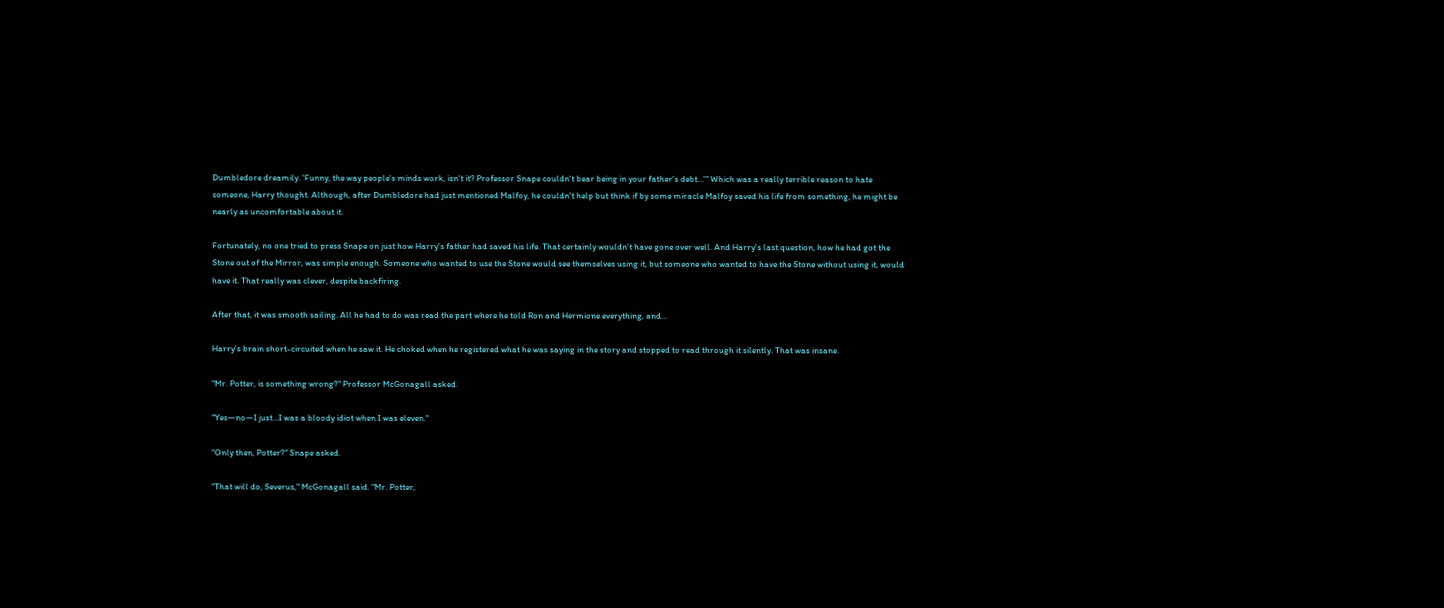Dumbledore dreamily. 'Funny, the way people's minds work, isn't it? Professor Snape couldn't bear being in your father's debt…'" Which was a really terrible reason to hate someone, Harry thought. Although, after Dumbledore had just mentioned Malfoy, he couldn't help but think if by some miracle Malfoy saved his life from something, he might be nearly as uncomfortable about it.

Fortunately, no one tried to press Snape on just how Harry's father had saved his life. That certainly wouldn't have gone over well. And Harry's last question, how he had got the Stone out of the Mirror, was simple enough. Someone who wanted to use the Stone would see themselves using it, but someone who wanted to have the Stone without using it, would have it. That really was clever, despite backfiring.

After that, it was smooth sailing. All he had to do was read the part where he told Ron and Hermione everything, and…

Harry's brain short-circuited when he saw it. He choked when he registered what he was saying in the story and stopped to read through it silently. That was insane.

"Mr. Potter, is something wrong?" Professor McGonagall asked.

"Yes—no—I just…I was a bloody idiot when I was eleven."

"Only then, Potter?" Snape asked.

"That will do, Severus," McGonagall said. "Mr. Potter,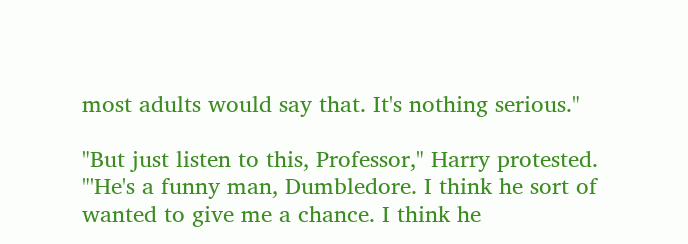most adults would say that. It's nothing serious."

"But just listen to this, Professor," Harry protested. "'He's a funny man, Dumbledore. I think he sort of wanted to give me a chance. I think he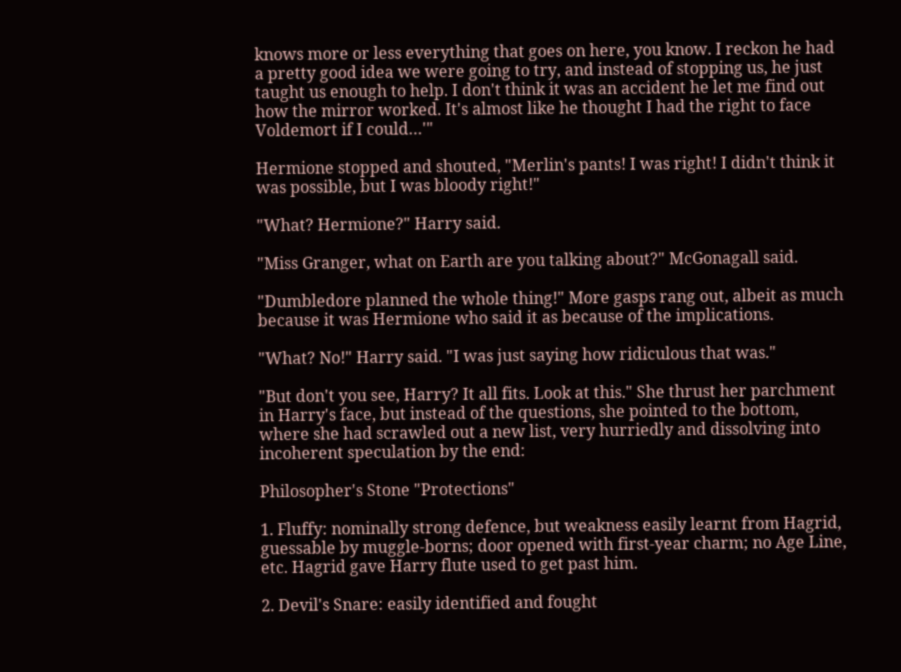knows more or less everything that goes on here, you know. I reckon he had a pretty good idea we were going to try, and instead of stopping us, he just taught us enough to help. I don't think it was an accident he let me find out how the mirror worked. It's almost like he thought I had the right to face Voldemort if I could…'"

Hermione stopped and shouted, "Merlin's pants! I was right! I didn't think it was possible, but I was bloody right!"

"What? Hermione?" Harry said.

"Miss Granger, what on Earth are you talking about?" McGonagall said.

"Dumbledore planned the whole thing!" More gasps rang out, albeit as much because it was Hermione who said it as because of the implications.

"What? No!" Harry said. "I was just saying how ridiculous that was."

"But don't you see, Harry? It all fits. Look at this." She thrust her parchment in Harry's face, but instead of the questions, she pointed to the bottom, where she had scrawled out a new list, very hurriedly and dissolving into incoherent speculation by the end:

Philosopher's Stone "Protections"

1. Fluffy: nominally strong defence, but weakness easily learnt from Hagrid, guessable by muggle-borns; door opened with first-year charm; no Age Line, etc. Hagrid gave Harry flute used to get past him.

2. Devil's Snare: easily identified and fought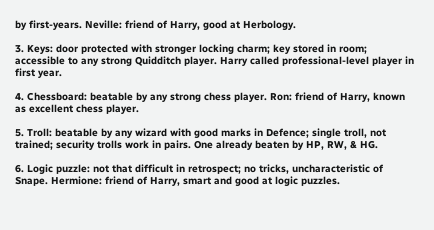by first-years. Neville: friend of Harry, good at Herbology.

3. Keys: door protected with stronger locking charm; key stored in room; accessible to any strong Quidditch player. Harry called professional-level player in first year.

4. Chessboard: beatable by any strong chess player. Ron: friend of Harry, known as excellent chess player.

5. Troll: beatable by any wizard with good marks in Defence; single troll, not trained; security trolls work in pairs. One already beaten by HP, RW, & HG.

6. Logic puzzle: not that difficult in retrospect; no tricks, uncharacteristic of Snape. Hermione: friend of Harry, smart and good at logic puzzles.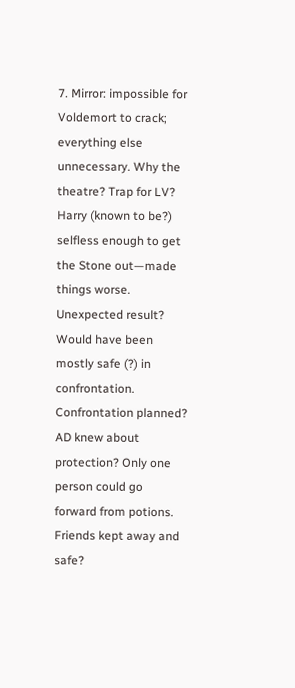7. Mirror: impossible for Voldemort to crack; everything else unnecessary. Why the theatre? Trap for LV? Harry (known to be?) selfless enough to get the Stone out—made things worse. Unexpected result? Would have been mostly safe (?) in confrontation. Confrontation planned? AD knew about protection? Only one person could go forward from potions. Friends kept away and safe?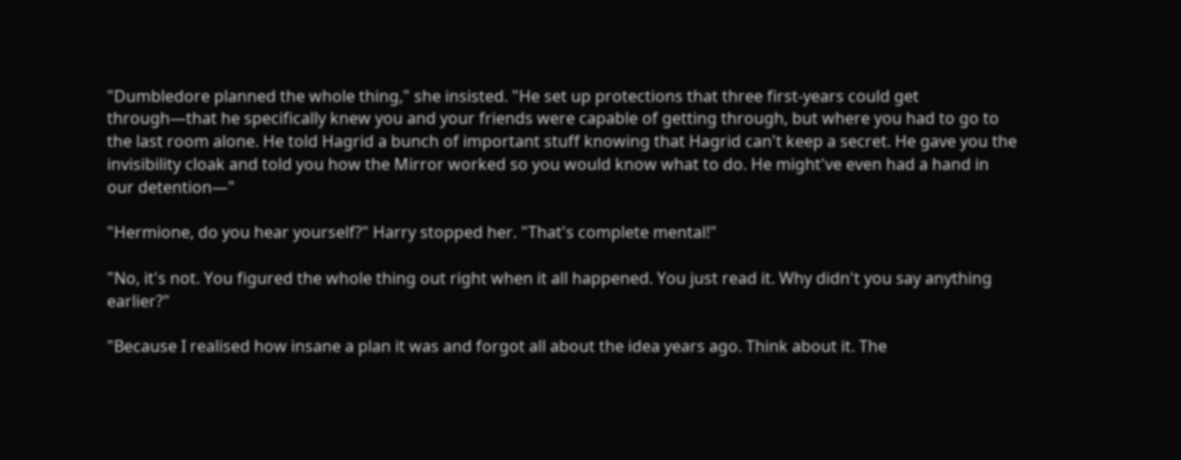"Dumbledore planned the whole thing," she insisted. "He set up protections that three first-years could get through—that he specifically knew you and your friends were capable of getting through, but where you had to go to the last room alone. He told Hagrid a bunch of important stuff knowing that Hagrid can't keep a secret. He gave you the invisibility cloak and told you how the Mirror worked so you would know what to do. He might've even had a hand in our detention—"

"Hermione, do you hear yourself?" Harry stopped her. "That's complete mental!"

"No, it's not. You figured the whole thing out right when it all happened. You just read it. Why didn't you say anything earlier?"

"Because I realised how insane a plan it was and forgot all about the idea years ago. Think about it. The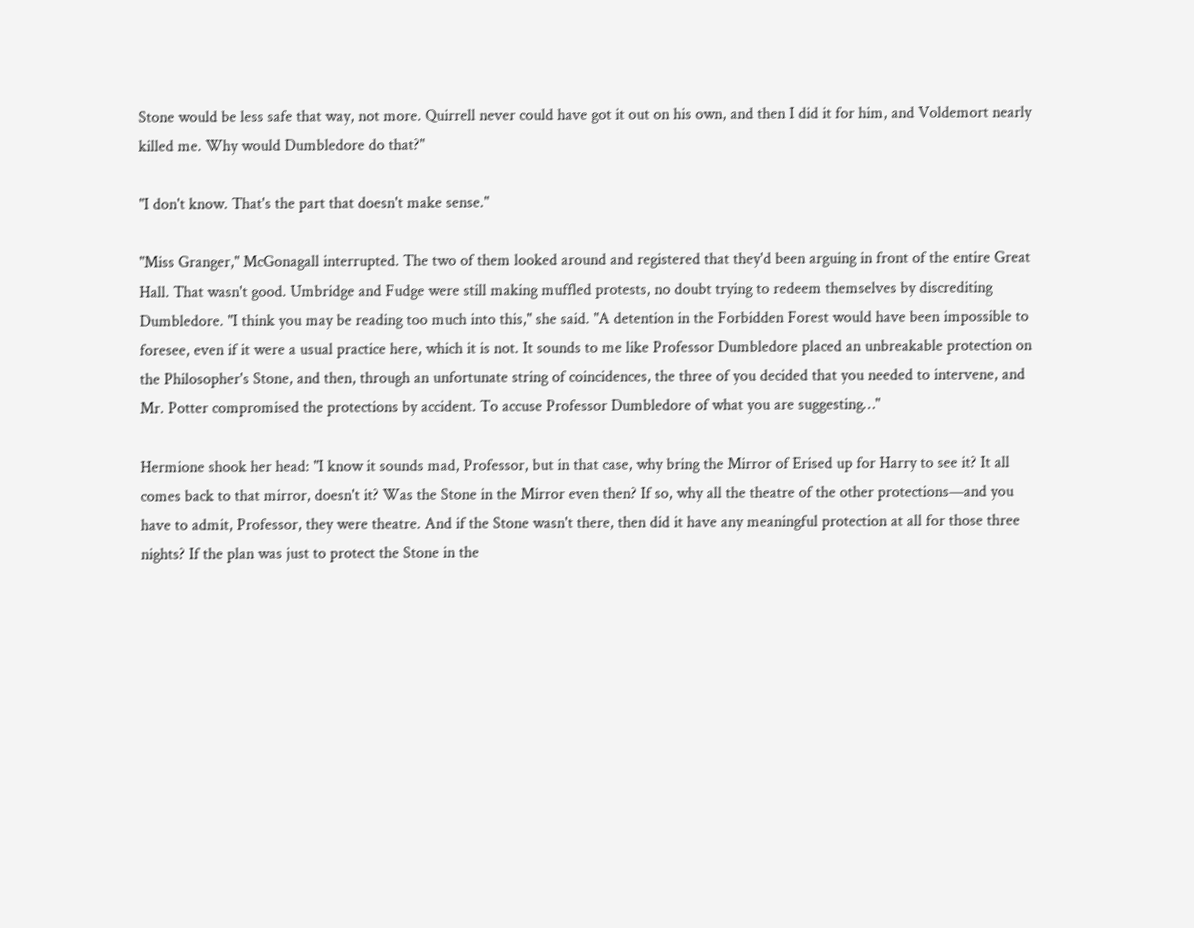Stone would be less safe that way, not more. Quirrell never could have got it out on his own, and then I did it for him, and Voldemort nearly killed me. Why would Dumbledore do that?"

"I don't know. That's the part that doesn't make sense."

"Miss Granger," McGonagall interrupted. The two of them looked around and registered that they'd been arguing in front of the entire Great Hall. That wasn't good. Umbridge and Fudge were still making muffled protests, no doubt trying to redeem themselves by discrediting Dumbledore. "I think you may be reading too much into this," she said. "A detention in the Forbidden Forest would have been impossible to foresee, even if it were a usual practice here, which it is not. It sounds to me like Professor Dumbledore placed an unbreakable protection on the Philosopher's Stone, and then, through an unfortunate string of coincidences, the three of you decided that you needed to intervene, and Mr. Potter compromised the protections by accident. To accuse Professor Dumbledore of what you are suggesting…"

Hermione shook her head: "I know it sounds mad, Professor, but in that case, why bring the Mirror of Erised up for Harry to see it? It all comes back to that mirror, doesn't it? Was the Stone in the Mirror even then? If so, why all the theatre of the other protections—and you have to admit, Professor, they were theatre. And if the Stone wasn't there, then did it have any meaningful protection at all for those three nights? If the plan was just to protect the Stone in the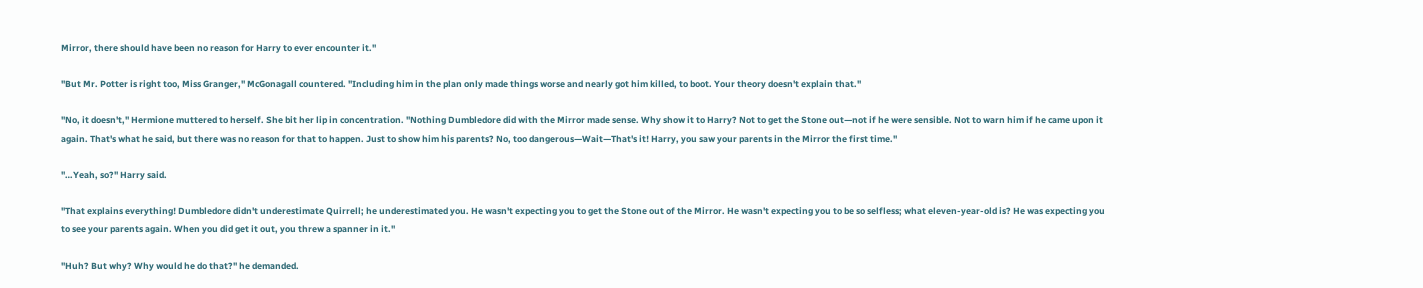Mirror, there should have been no reason for Harry to ever encounter it."

"But Mr. Potter is right too, Miss Granger," McGonagall countered. "Including him in the plan only made things worse and nearly got him killed, to boot. Your theory doesn't explain that."

"No, it doesn't," Hermione muttered to herself. She bit her lip in concentration. "Nothing Dumbledore did with the Mirror made sense. Why show it to Harry? Not to get the Stone out—not if he were sensible. Not to warn him if he came upon it again. That's what he said, but there was no reason for that to happen. Just to show him his parents? No, too dangerous—Wait—That's it! Harry, you saw your parents in the Mirror the first time."

"…Yeah, so?" Harry said.

"That explains everything! Dumbledore didn't underestimate Quirrell; he underestimated you. He wasn't expecting you to get the Stone out of the Mirror. He wasn't expecting you to be so selfless; what eleven-year-old is? He was expecting you to see your parents again. When you did get it out, you threw a spanner in it."

"Huh? But why? Why would he do that?" he demanded.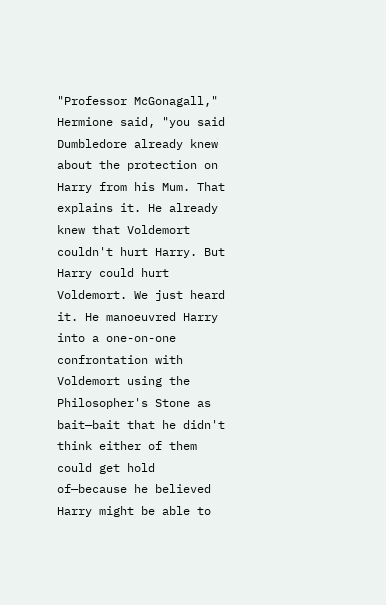"Professor McGonagall," Hermione said, "you said Dumbledore already knew about the protection on Harry from his Mum. That explains it. He already knew that Voldemort couldn't hurt Harry. But Harry could hurt Voldemort. We just heard it. He manoeuvred Harry into a one-on-one confrontation with Voldemort using the Philosopher's Stone as bait—bait that he didn't think either of them could get hold of—because he believed Harry might be able to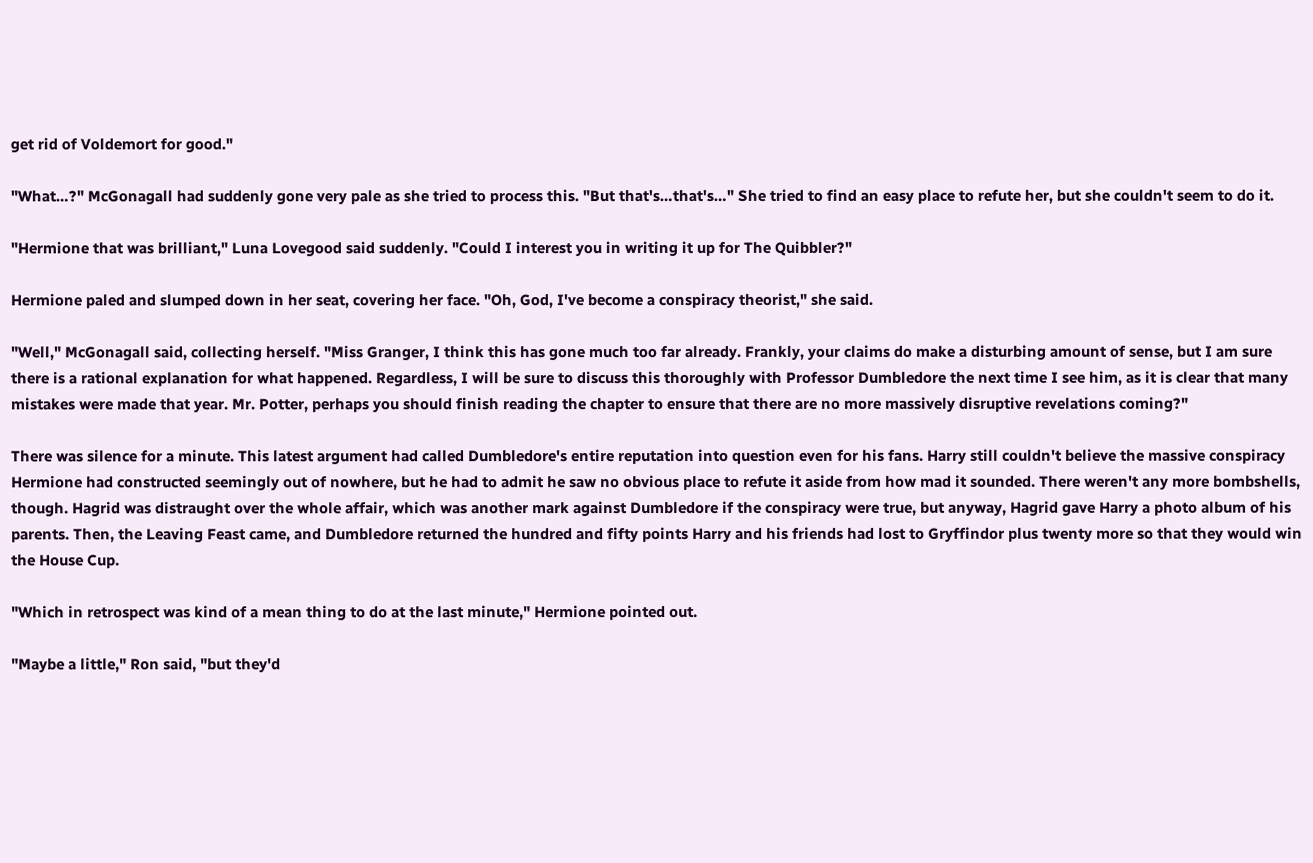get rid of Voldemort for good."

"What…?" McGonagall had suddenly gone very pale as she tried to process this. "But that's…that's…" She tried to find an easy place to refute her, but she couldn't seem to do it.

"Hermione that was brilliant," Luna Lovegood said suddenly. "Could I interest you in writing it up for The Quibbler?"

Hermione paled and slumped down in her seat, covering her face. "Oh, God, I've become a conspiracy theorist," she said.

"Well," McGonagall said, collecting herself. "Miss Granger, I think this has gone much too far already. Frankly, your claims do make a disturbing amount of sense, but I am sure there is a rational explanation for what happened. Regardless, I will be sure to discuss this thoroughly with Professor Dumbledore the next time I see him, as it is clear that many mistakes were made that year. Mr. Potter, perhaps you should finish reading the chapter to ensure that there are no more massively disruptive revelations coming?"

There was silence for a minute. This latest argument had called Dumbledore's entire reputation into question even for his fans. Harry still couldn't believe the massive conspiracy Hermione had constructed seemingly out of nowhere, but he had to admit he saw no obvious place to refute it aside from how mad it sounded. There weren't any more bombshells, though. Hagrid was distraught over the whole affair, which was another mark against Dumbledore if the conspiracy were true, but anyway, Hagrid gave Harry a photo album of his parents. Then, the Leaving Feast came, and Dumbledore returned the hundred and fifty points Harry and his friends had lost to Gryffindor plus twenty more so that they would win the House Cup.

"Which in retrospect was kind of a mean thing to do at the last minute," Hermione pointed out.

"Maybe a little," Ron said, "but they'd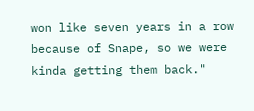won like seven years in a row because of Snape, so we were kinda getting them back."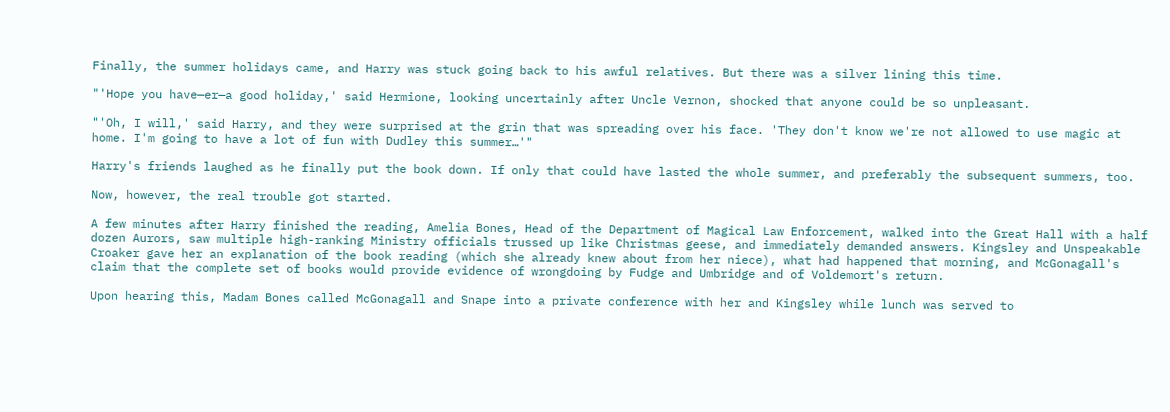Finally, the summer holidays came, and Harry was stuck going back to his awful relatives. But there was a silver lining this time.

"'Hope you have—er—a good holiday,' said Hermione, looking uncertainly after Uncle Vernon, shocked that anyone could be so unpleasant.

"'Oh, I will,' said Harry, and they were surprised at the grin that was spreading over his face. 'They don't know we're not allowed to use magic at home. I'm going to have a lot of fun with Dudley this summer…'"

Harry's friends laughed as he finally put the book down. If only that could have lasted the whole summer, and preferably the subsequent summers, too.

Now, however, the real trouble got started.

A few minutes after Harry finished the reading, Amelia Bones, Head of the Department of Magical Law Enforcement, walked into the Great Hall with a half dozen Aurors, saw multiple high-ranking Ministry officials trussed up like Christmas geese, and immediately demanded answers. Kingsley and Unspeakable Croaker gave her an explanation of the book reading (which she already knew about from her niece), what had happened that morning, and McGonagall's claim that the complete set of books would provide evidence of wrongdoing by Fudge and Umbridge and of Voldemort's return.

Upon hearing this, Madam Bones called McGonagall and Snape into a private conference with her and Kingsley while lunch was served to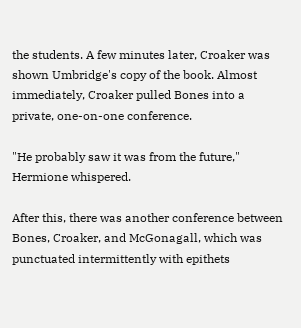the students. A few minutes later, Croaker was shown Umbridge's copy of the book. Almost immediately, Croaker pulled Bones into a private, one-on-one conference.

"He probably saw it was from the future," Hermione whispered.

After this, there was another conference between Bones, Croaker, and McGonagall, which was punctuated intermittently with epithets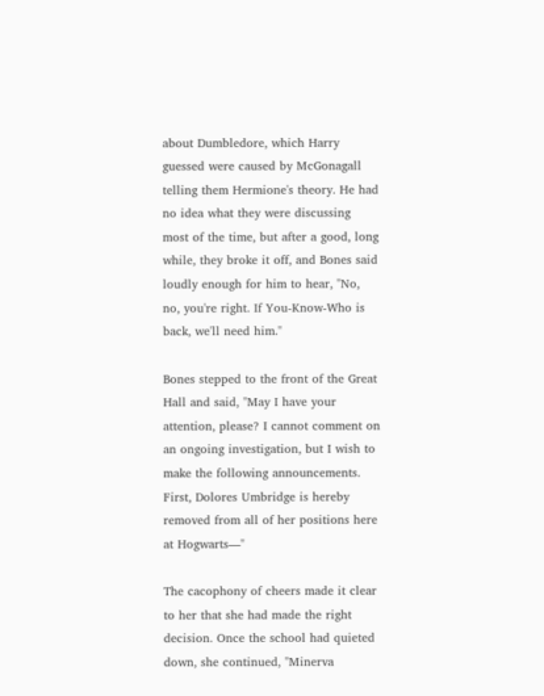about Dumbledore, which Harry guessed were caused by McGonagall telling them Hermione's theory. He had no idea what they were discussing most of the time, but after a good, long while, they broke it off, and Bones said loudly enough for him to hear, "No, no, you're right. If You-Know-Who is back, we'll need him."

Bones stepped to the front of the Great Hall and said, "May I have your attention, please? I cannot comment on an ongoing investigation, but I wish to make the following announcements. First, Dolores Umbridge is hereby removed from all of her positions here at Hogwarts—"

The cacophony of cheers made it clear to her that she had made the right decision. Once the school had quieted down, she continued, "Minerva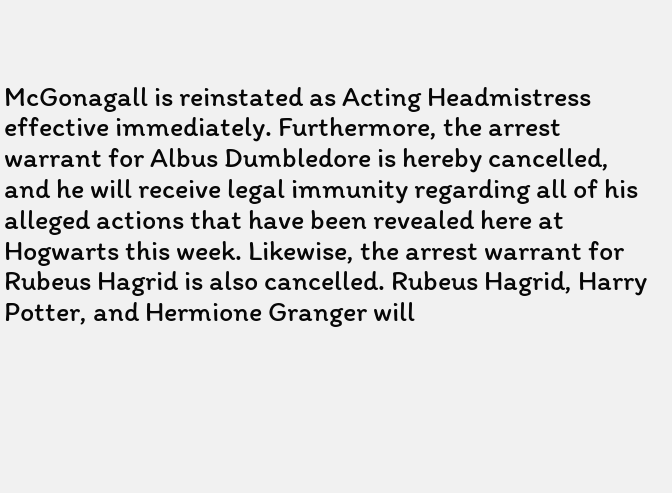McGonagall is reinstated as Acting Headmistress effective immediately. Furthermore, the arrest warrant for Albus Dumbledore is hereby cancelled, and he will receive legal immunity regarding all of his alleged actions that have been revealed here at Hogwarts this week. Likewise, the arrest warrant for Rubeus Hagrid is also cancelled. Rubeus Hagrid, Harry Potter, and Hermione Granger will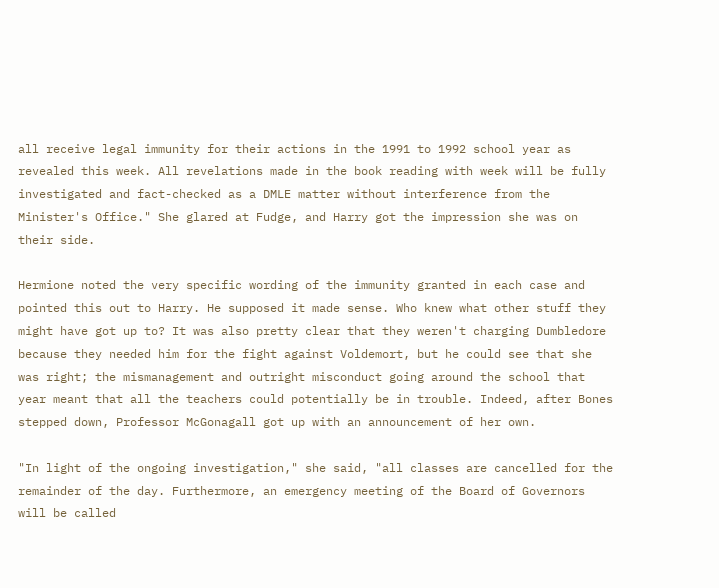all receive legal immunity for their actions in the 1991 to 1992 school year as revealed this week. All revelations made in the book reading with week will be fully investigated and fact-checked as a DMLE matter without interference from the Minister's Office." She glared at Fudge, and Harry got the impression she was on their side.

Hermione noted the very specific wording of the immunity granted in each case and pointed this out to Harry. He supposed it made sense. Who knew what other stuff they might have got up to? It was also pretty clear that they weren't charging Dumbledore because they needed him for the fight against Voldemort, but he could see that she was right; the mismanagement and outright misconduct going around the school that year meant that all the teachers could potentially be in trouble. Indeed, after Bones stepped down, Professor McGonagall got up with an announcement of her own.

"In light of the ongoing investigation," she said, "all classes are cancelled for the remainder of the day. Furthermore, an emergency meeting of the Board of Governors will be called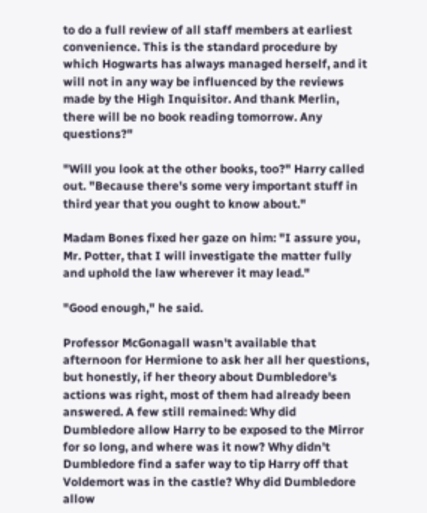to do a full review of all staff members at earliest convenience. This is the standard procedure by which Hogwarts has always managed herself, and it will not in any way be influenced by the reviews made by the High Inquisitor. And thank Merlin, there will be no book reading tomorrow. Any questions?"

"Will you look at the other books, too?" Harry called out. "Because there's some very important stuff in third year that you ought to know about."

Madam Bones fixed her gaze on him: "I assure you, Mr. Potter, that I will investigate the matter fully and uphold the law wherever it may lead."

"Good enough," he said.

Professor McGonagall wasn't available that afternoon for Hermione to ask her all her questions, but honestly, if her theory about Dumbledore's actions was right, most of them had already been answered. A few still remained: Why did Dumbledore allow Harry to be exposed to the Mirror for so long, and where was it now? Why didn't Dumbledore find a safer way to tip Harry off that Voldemort was in the castle? Why did Dumbledore allow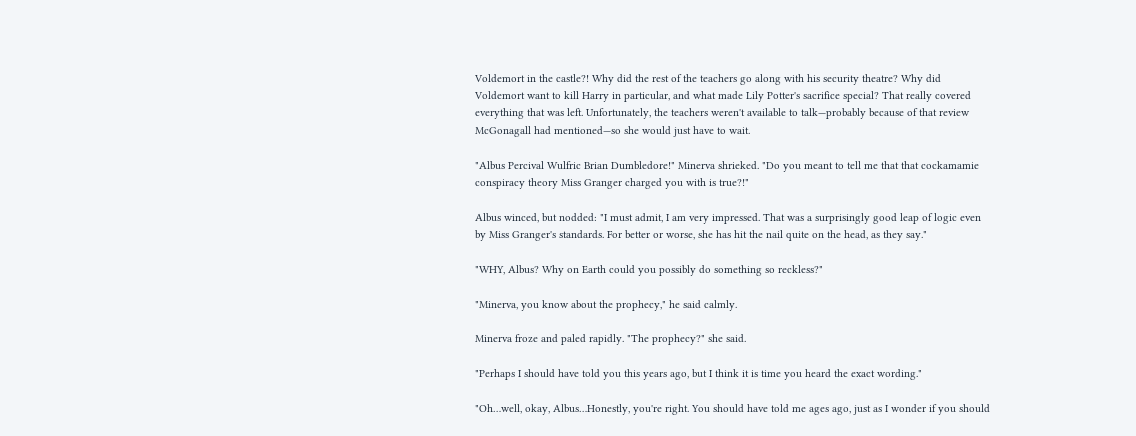Voldemort in the castle?! Why did the rest of the teachers go along with his security theatre? Why did Voldemort want to kill Harry in particular, and what made Lily Potter's sacrifice special? That really covered everything that was left. Unfortunately, the teachers weren't available to talk—probably because of that review McGonagall had mentioned—so she would just have to wait.

"Albus Percival Wulfric Brian Dumbledore!" Minerva shrieked. "Do you meant to tell me that that cockamamie conspiracy theory Miss Granger charged you with is true?!"

Albus winced, but nodded: "I must admit, I am very impressed. That was a surprisingly good leap of logic even by Miss Granger's standards. For better or worse, she has hit the nail quite on the head, as they say."

"WHY, Albus? Why on Earth could you possibly do something so reckless?"

"Minerva, you know about the prophecy," he said calmly.

Minerva froze and paled rapidly. "The prophecy?" she said.

"Perhaps I should have told you this years ago, but I think it is time you heard the exact wording."

"Oh…well, okay, Albus…Honestly, you're right. You should have told me ages ago, just as I wonder if you should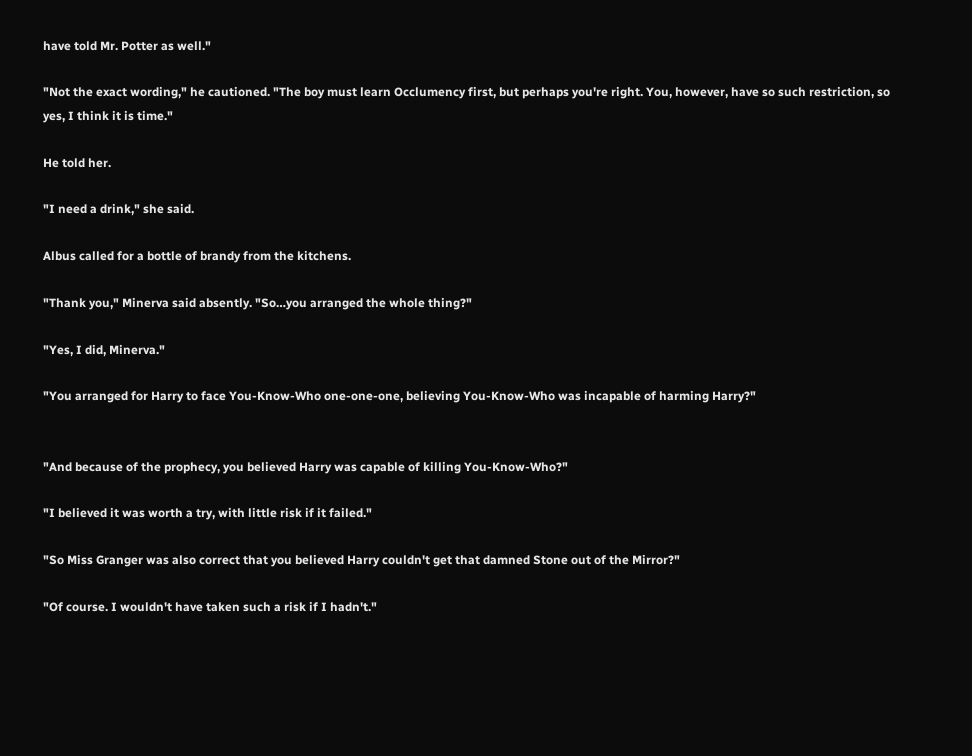have told Mr. Potter as well."

"Not the exact wording," he cautioned. "The boy must learn Occlumency first, but perhaps you're right. You, however, have so such restriction, so yes, I think it is time."

He told her.

"I need a drink," she said.

Albus called for a bottle of brandy from the kitchens.

"Thank you," Minerva said absently. "So…you arranged the whole thing?"

"Yes, I did, Minerva."

"You arranged for Harry to face You-Know-Who one-one-one, believing You-Know-Who was incapable of harming Harry?"


"And because of the prophecy, you believed Harry was capable of killing You-Know-Who?"

"I believed it was worth a try, with little risk if it failed."

"So Miss Granger was also correct that you believed Harry couldn't get that damned Stone out of the Mirror?"

"Of course. I wouldn't have taken such a risk if I hadn't."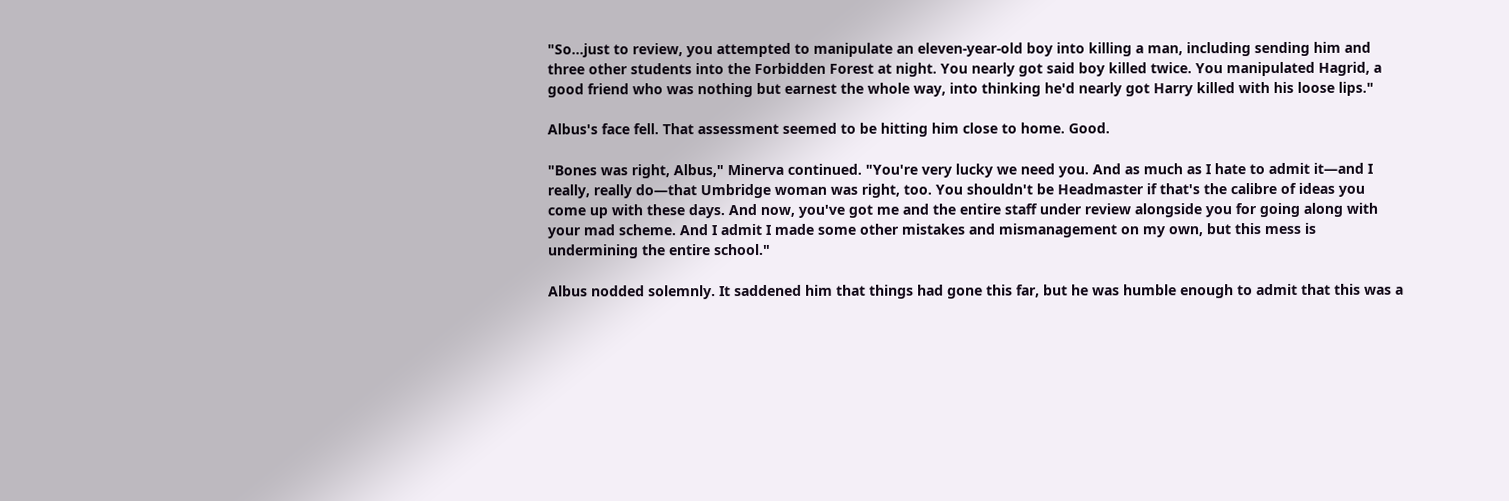"So…just to review, you attempted to manipulate an eleven-year-old boy into killing a man, including sending him and three other students into the Forbidden Forest at night. You nearly got said boy killed twice. You manipulated Hagrid, a good friend who was nothing but earnest the whole way, into thinking he'd nearly got Harry killed with his loose lips."

Albus's face fell. That assessment seemed to be hitting him close to home. Good.

"Bones was right, Albus," Minerva continued. "You're very lucky we need you. And as much as I hate to admit it—and I really, really do—that Umbridge woman was right, too. You shouldn't be Headmaster if that's the calibre of ideas you come up with these days. And now, you've got me and the entire staff under review alongside you for going along with your mad scheme. And I admit I made some other mistakes and mismanagement on my own, but this mess is undermining the entire school."

Albus nodded solemnly. It saddened him that things had gone this far, but he was humble enough to admit that this was a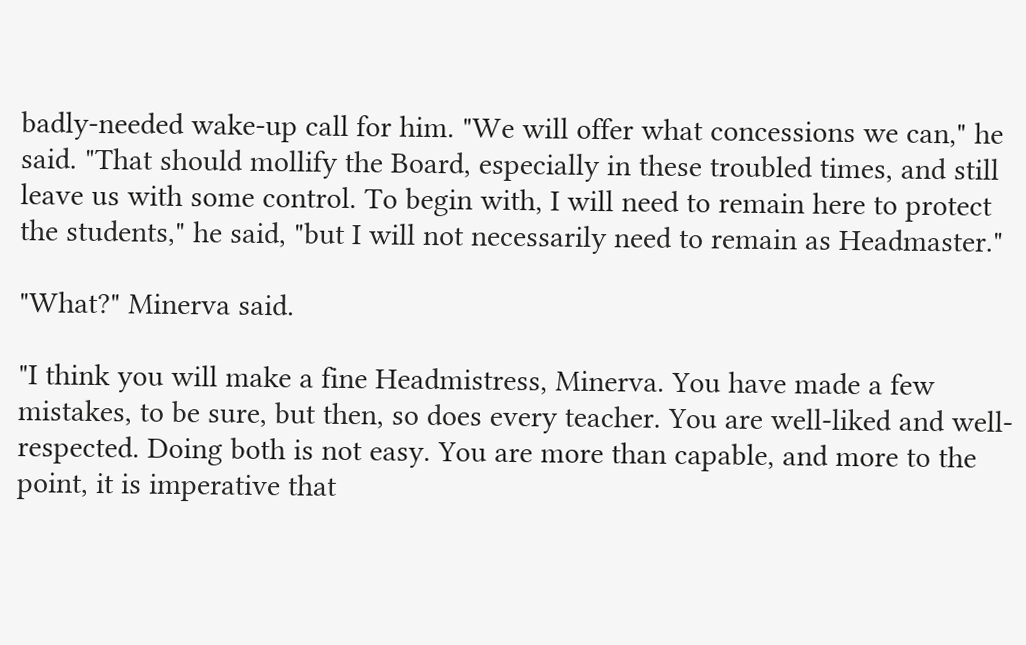badly-needed wake-up call for him. "We will offer what concessions we can," he said. "That should mollify the Board, especially in these troubled times, and still leave us with some control. To begin with, I will need to remain here to protect the students," he said, "but I will not necessarily need to remain as Headmaster."

"What?" Minerva said.

"I think you will make a fine Headmistress, Minerva. You have made a few mistakes, to be sure, but then, so does every teacher. You are well-liked and well-respected. Doing both is not easy. You are more than capable, and more to the point, it is imperative that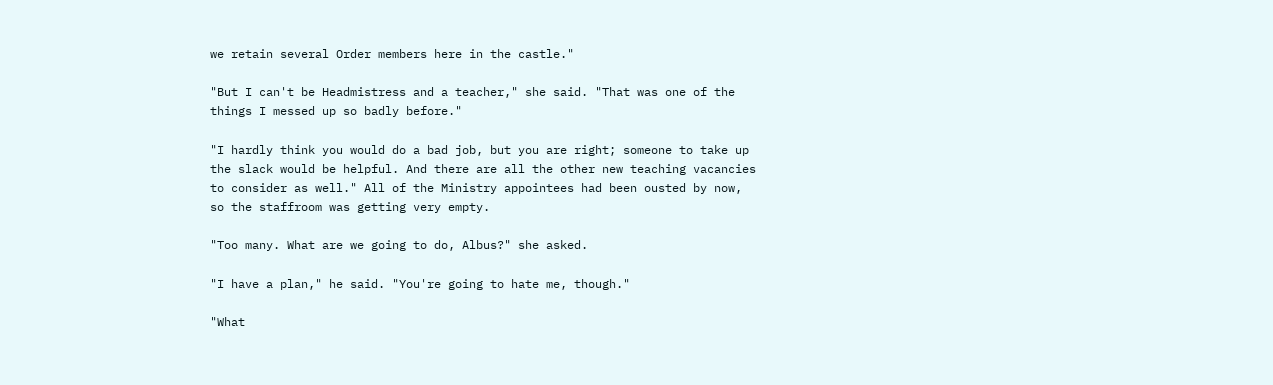we retain several Order members here in the castle."

"But I can't be Headmistress and a teacher," she said. "That was one of the things I messed up so badly before."

"I hardly think you would do a bad job, but you are right; someone to take up the slack would be helpful. And there are all the other new teaching vacancies to consider as well." All of the Ministry appointees had been ousted by now, so the staffroom was getting very empty.

"Too many. What are we going to do, Albus?" she asked.

"I have a plan," he said. "You're going to hate me, though."

"What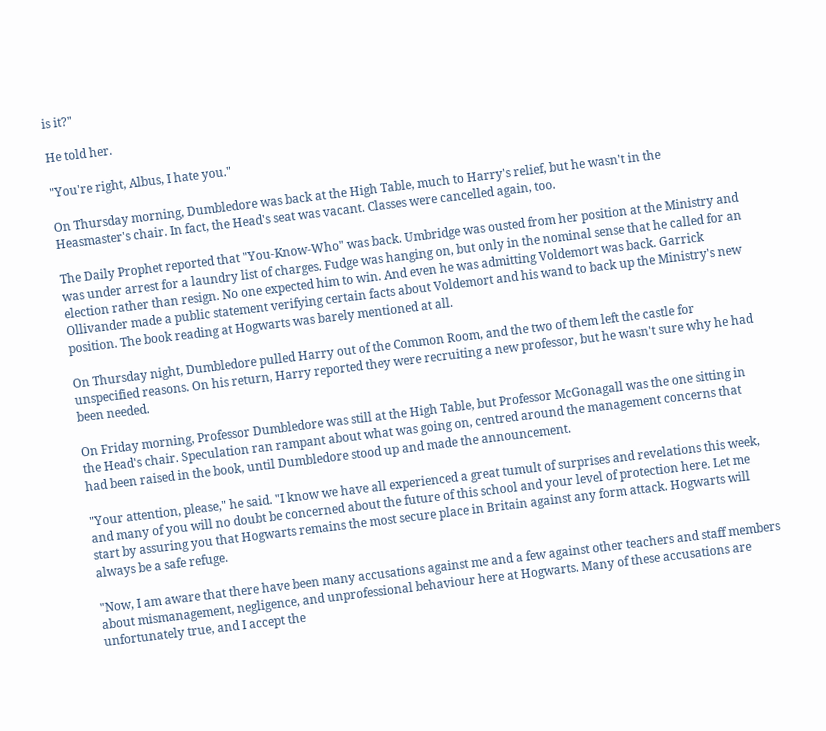is it?"

He told her.

"You're right, Albus, I hate you."

On Thursday morning, Dumbledore was back at the High Table, much to Harry's relief, but he wasn't in the Heasmaster's chair. In fact, the Head's seat was vacant. Classes were cancelled again, too.

The Daily Prophet reported that "You-Know-Who" was back. Umbridge was ousted from her position at the Ministry and was under arrest for a laundry list of charges. Fudge was hanging on, but only in the nominal sense that he called for an election rather than resign. No one expected him to win. And even he was admitting Voldemort was back. Garrick Ollivander made a public statement verifying certain facts about Voldemort and his wand to back up the Ministry's new position. The book reading at Hogwarts was barely mentioned at all.

On Thursday night, Dumbledore pulled Harry out of the Common Room, and the two of them left the castle for unspecified reasons. On his return, Harry reported they were recruiting a new professor, but he wasn't sure why he had been needed.

On Friday morning, Professor Dumbledore was still at the High Table, but Professor McGonagall was the one sitting in the Head's chair. Speculation ran rampant about what was going on, centred around the management concerns that had been raised in the book, until Dumbledore stood up and made the announcement.

"Your attention, please," he said. "I know we have all experienced a great tumult of surprises and revelations this week, and many of you will no doubt be concerned about the future of this school and your level of protection here. Let me start by assuring you that Hogwarts remains the most secure place in Britain against any form attack. Hogwarts will always be a safe refuge.

"Now, I am aware that there have been many accusations against me and a few against other teachers and staff members about mismanagement, negligence, and unprofessional behaviour here at Hogwarts. Many of these accusations are unfortunately true, and I accept the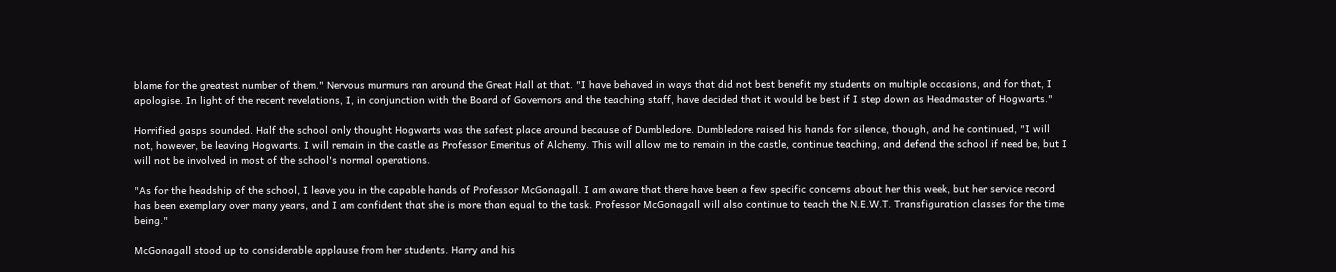blame for the greatest number of them." Nervous murmurs ran around the Great Hall at that. "I have behaved in ways that did not best benefit my students on multiple occasions, and for that, I apologise. In light of the recent revelations, I, in conjunction with the Board of Governors and the teaching staff, have decided that it would be best if I step down as Headmaster of Hogwarts."

Horrified gasps sounded. Half the school only thought Hogwarts was the safest place around because of Dumbledore. Dumbledore raised his hands for silence, though, and he continued, "I will not, however, be leaving Hogwarts. I will remain in the castle as Professor Emeritus of Alchemy. This will allow me to remain in the castle, continue teaching, and defend the school if need be, but I will not be involved in most of the school's normal operations.

"As for the headship of the school, I leave you in the capable hands of Professor McGonagall. I am aware that there have been a few specific concerns about her this week, but her service record has been exemplary over many years, and I am confident that she is more than equal to the task. Professor McGonagall will also continue to teach the N.E.W.T. Transfiguration classes for the time being."

McGonagall stood up to considerable applause from her students. Harry and his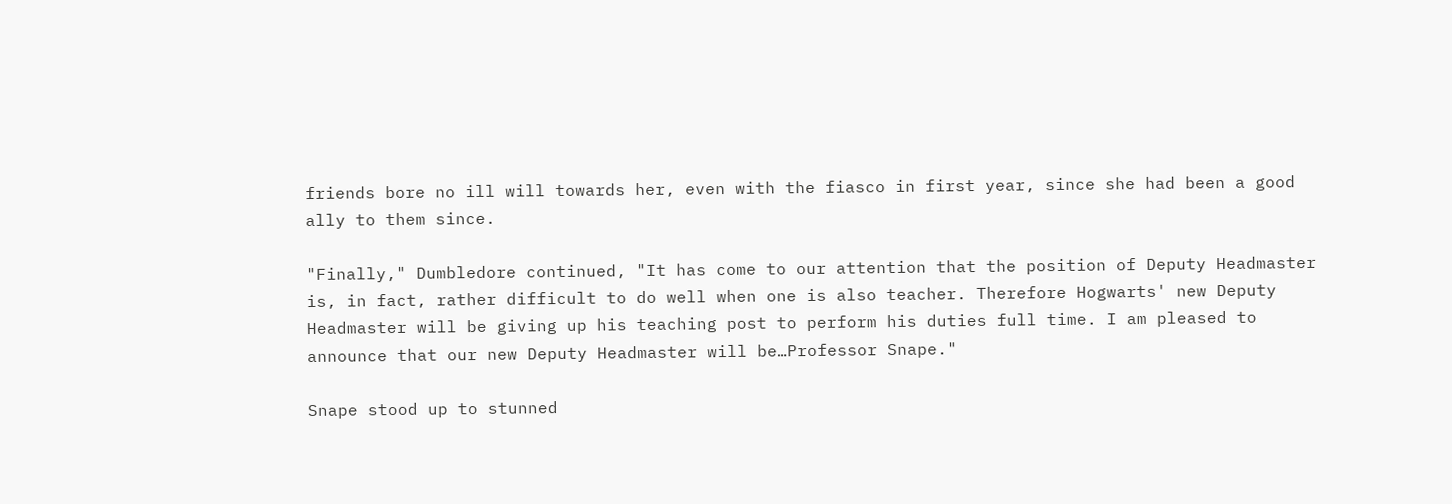friends bore no ill will towards her, even with the fiasco in first year, since she had been a good ally to them since.

"Finally," Dumbledore continued, "It has come to our attention that the position of Deputy Headmaster is, in fact, rather difficult to do well when one is also teacher. Therefore Hogwarts' new Deputy Headmaster will be giving up his teaching post to perform his duties full time. I am pleased to announce that our new Deputy Headmaster will be…Professor Snape."

Snape stood up to stunned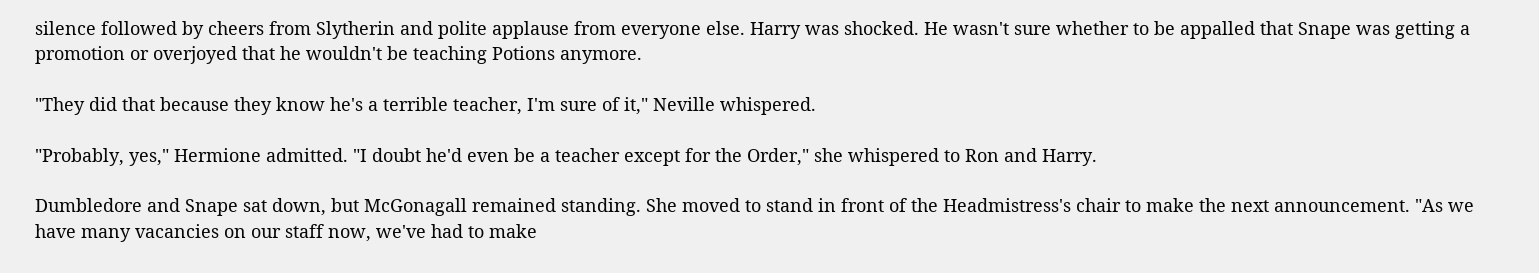silence followed by cheers from Slytherin and polite applause from everyone else. Harry was shocked. He wasn't sure whether to be appalled that Snape was getting a promotion or overjoyed that he wouldn't be teaching Potions anymore.

"They did that because they know he's a terrible teacher, I'm sure of it," Neville whispered.

"Probably, yes," Hermione admitted. "I doubt he'd even be a teacher except for the Order," she whispered to Ron and Harry.

Dumbledore and Snape sat down, but McGonagall remained standing. She moved to stand in front of the Headmistress's chair to make the next announcement. "As we have many vacancies on our staff now, we've had to make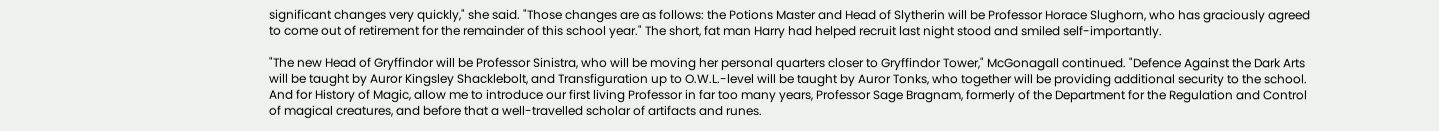significant changes very quickly," she said. "Those changes are as follows: the Potions Master and Head of Slytherin will be Professor Horace Slughorn, who has graciously agreed to come out of retirement for the remainder of this school year." The short, fat man Harry had helped recruit last night stood and smiled self-importantly.

"The new Head of Gryffindor will be Professor Sinistra, who will be moving her personal quarters closer to Gryffindor Tower," McGonagall continued. "Defence Against the Dark Arts will be taught by Auror Kingsley Shacklebolt, and Transfiguration up to O.W.L.-level will be taught by Auror Tonks, who together will be providing additional security to the school. And for History of Magic, allow me to introduce our first living Professor in far too many years, Professor Sage Bragnam, formerly of the Department for the Regulation and Control of magical creatures, and before that a well-travelled scholar of artifacts and runes.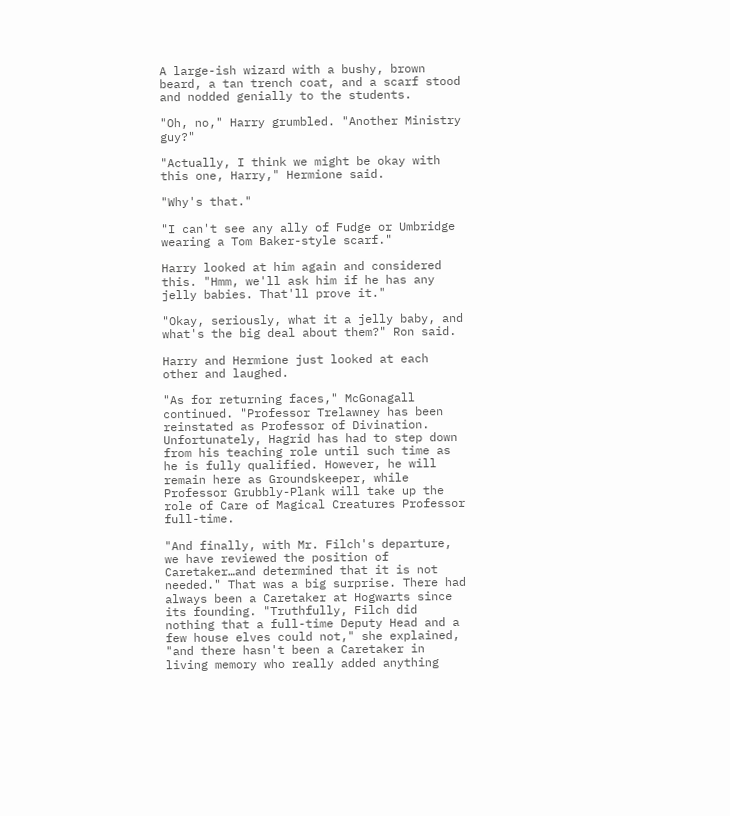A large-ish wizard with a bushy, brown beard, a tan trench coat, and a scarf stood and nodded genially to the students.

"Oh, no," Harry grumbled. "Another Ministry guy?"

"Actually, I think we might be okay with this one, Harry," Hermione said.

"Why's that."

"I can't see any ally of Fudge or Umbridge wearing a Tom Baker-style scarf."

Harry looked at him again and considered this. "Hmm, we'll ask him if he has any jelly babies. That'll prove it."

"Okay, seriously, what it a jelly baby, and what's the big deal about them?" Ron said.

Harry and Hermione just looked at each other and laughed.

"As for returning faces," McGonagall continued. "Professor Trelawney has been reinstated as Professor of Divination. Unfortunately, Hagrid has had to step down from his teaching role until such time as he is fully qualified. However, he will remain here as Groundskeeper, while Professor Grubbly-Plank will take up the role of Care of Magical Creatures Professor full-time.

"And finally, with Mr. Filch's departure, we have reviewed the position of Caretaker…and determined that it is not needed." That was a big surprise. There had always been a Caretaker at Hogwarts since its founding. "Truthfully, Filch did nothing that a full-time Deputy Head and a few house elves could not," she explained, "and there hasn't been a Caretaker in living memory who really added anything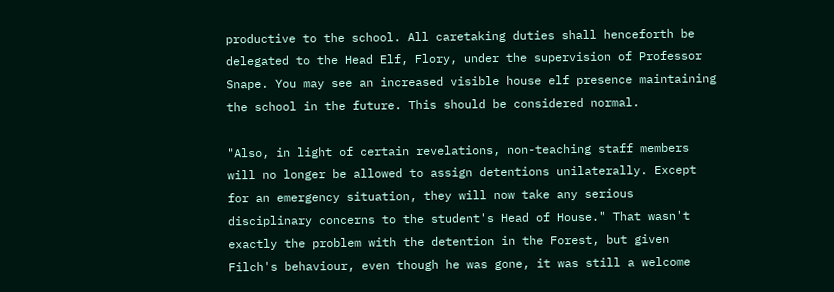productive to the school. All caretaking duties shall henceforth be delegated to the Head Elf, Flory, under the supervision of Professor Snape. You may see an increased visible house elf presence maintaining the school in the future. This should be considered normal.

"Also, in light of certain revelations, non-teaching staff members will no longer be allowed to assign detentions unilaterally. Except for an emergency situation, they will now take any serious disciplinary concerns to the student's Head of House." That wasn't exactly the problem with the detention in the Forest, but given Filch's behaviour, even though he was gone, it was still a welcome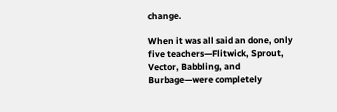change.

When it was all said an done, only five teachers—Flitwick, Sprout, Vector, Babbling, and Burbage—were completely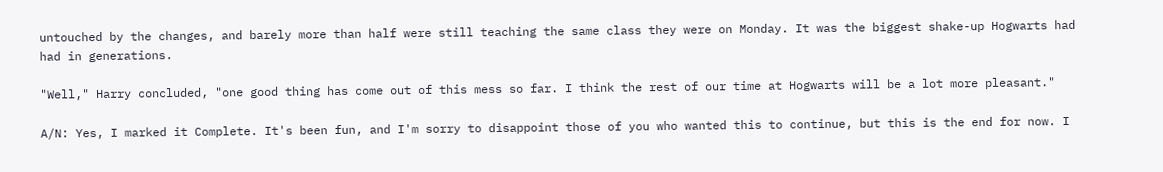untouched by the changes, and barely more than half were still teaching the same class they were on Monday. It was the biggest shake-up Hogwarts had had in generations.

"Well," Harry concluded, "one good thing has come out of this mess so far. I think the rest of our time at Hogwarts will be a lot more pleasant."

A/N: Yes, I marked it Complete. It's been fun, and I'm sorry to disappoint those of you who wanted this to continue, but this is the end for now. I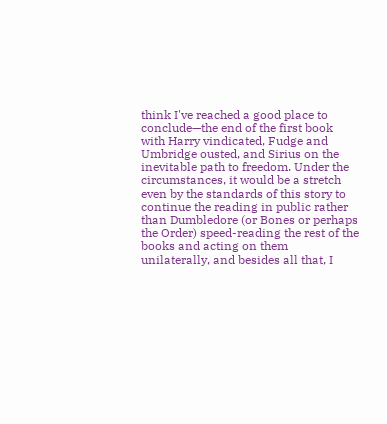think I've reached a good place to conclude—the end of the first book with Harry vindicated, Fudge and Umbridge ousted, and Sirius on the inevitable path to freedom. Under the circumstances, it would be a stretch even by the standards of this story to continue the reading in public rather than Dumbledore (or Bones or perhaps the Order) speed-reading the rest of the books and acting on them unilaterally, and besides all that, I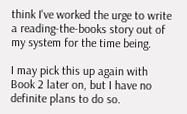think I've worked the urge to write a reading-the-books story out of my system for the time being.

I may pick this up again with Book 2 later on, but I have no definite plans to do so.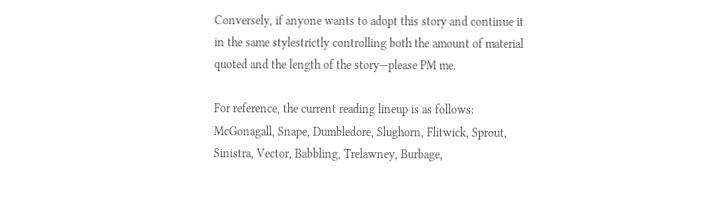Conversely, if anyone wants to adopt this story and continue it in the same stylestrictly controlling both the amount of material quoted and the length of the story—please PM me.

For reference, the current reading lineup is as follows: McGonagall, Snape, Dumbledore, Slughorn, Flitwick, Sprout, Sinistra, Vector, Babbling, Trelawney, Burbage,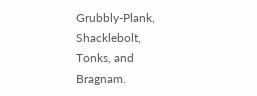Grubbly-Plank, Shacklebolt, Tonks, and Bragnam.